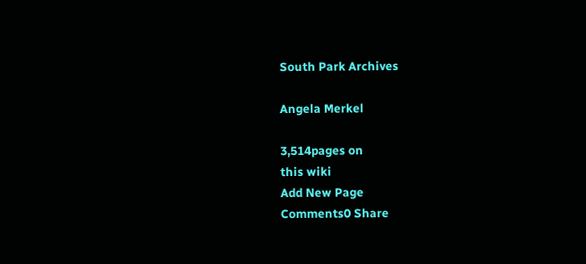South Park Archives

Angela Merkel

3,514pages on
this wiki
Add New Page
Comments0 Share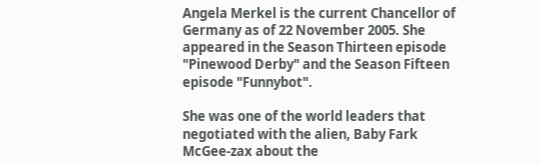Angela Merkel is the current Chancellor of Germany as of 22 November 2005. She appeared in the Season Thirteen episode "Pinewood Derby" and the Season Fifteen episode "Funnybot".

She was one of the world leaders that negotiated with the alien, Baby Fark McGee-zax about the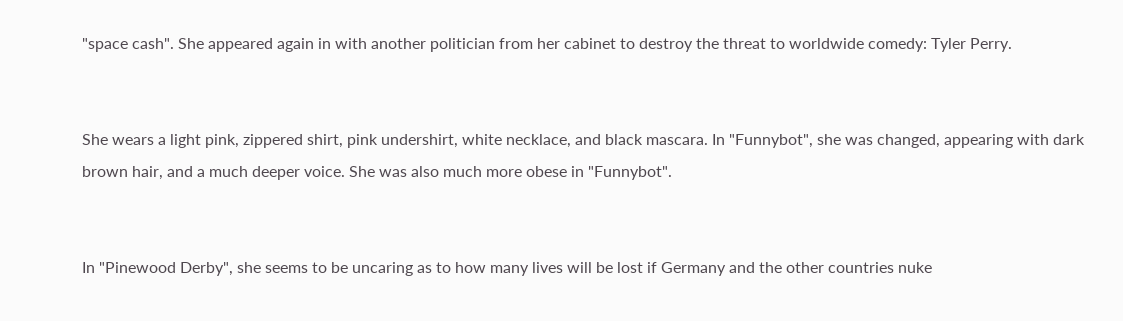"space cash". She appeared again in with another politician from her cabinet to destroy the threat to worldwide comedy: Tyler Perry.


She wears a light pink, zippered shirt, pink undershirt, white necklace, and black mascara. In "Funnybot", she was changed, appearing with dark brown hair, and a much deeper voice. She was also much more obese in "Funnybot".


In "Pinewood Derby", she seems to be uncaring as to how many lives will be lost if Germany and the other countries nuke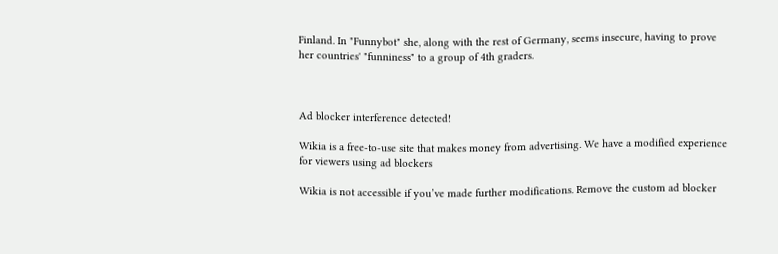Finland. In "Funnybot" she, along with the rest of Germany, seems insecure, having to prove her countries' "funniness" to a group of 4th graders.



Ad blocker interference detected!

Wikia is a free-to-use site that makes money from advertising. We have a modified experience for viewers using ad blockers

Wikia is not accessible if you’ve made further modifications. Remove the custom ad blocker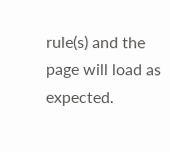rule(s) and the page will load as expected.